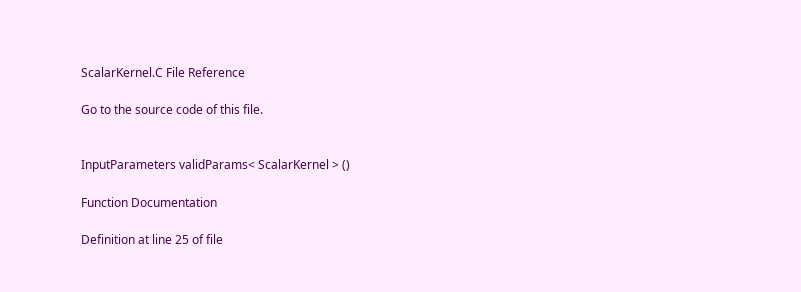ScalarKernel.C File Reference

Go to the source code of this file.


InputParameters validParams< ScalarKernel > ()

Function Documentation

Definition at line 25 of file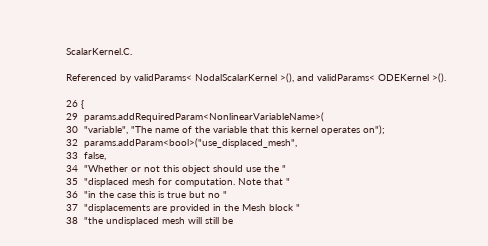ScalarKernel.C.

Referenced by validParams< NodalScalarKernel >(), and validParams< ODEKernel >().

26 {
29  params.addRequiredParam<NonlinearVariableName>(
30  "variable", "The name of the variable that this kernel operates on");
32  params.addParam<bool>("use_displaced_mesh",
33  false,
34  "Whether or not this object should use the "
35  "displaced mesh for computation. Note that "
36  "in the case this is true but no "
37  "displacements are provided in the Mesh block "
38  "the undisplaced mesh will still be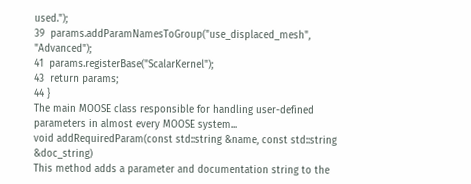used.");
39  params.addParamNamesToGroup("use_displaced_mesh", "Advanced");
41  params.registerBase("ScalarKernel");
43  return params;
44 }
The main MOOSE class responsible for handling user-defined parameters in almost every MOOSE system...
void addRequiredParam(const std::string &name, const std::string &doc_string)
This method adds a parameter and documentation string to the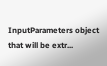InputParameters object that will be extr...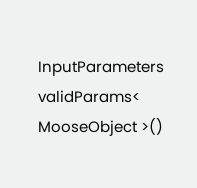InputParameters validParams< MooseObject >()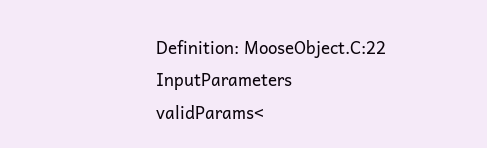Definition: MooseObject.C:22
InputParameters validParams<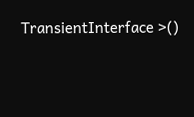TransientInterface >()